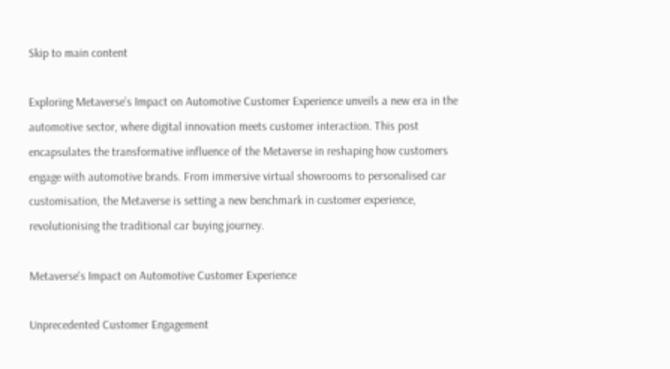Skip to main content

Exploring Metaverse’s Impact on Automotive Customer Experience unveils a new era in the automotive sector, where digital innovation meets customer interaction. This post encapsulates the transformative influence of the Metaverse in reshaping how customers engage with automotive brands. From immersive virtual showrooms to personalised car customisation, the Metaverse is setting a new benchmark in customer experience, revolutionising the traditional car buying journey.

Metaverse's Impact on Automotive Customer Experience

Unprecedented Customer Engagement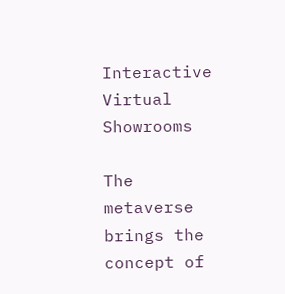Interactive Virtual Showrooms

The metaverse brings the concept of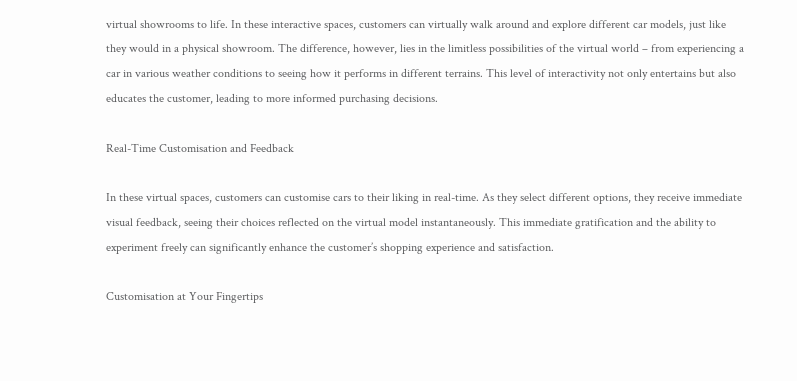virtual showrooms to life. In these interactive spaces, customers can virtually walk around and explore different car models, just like they would in a physical showroom. The difference, however, lies in the limitless possibilities of the virtual world – from experiencing a car in various weather conditions to seeing how it performs in different terrains. This level of interactivity not only entertains but also educates the customer, leading to more informed purchasing decisions.

Real-Time Customisation and Feedback

In these virtual spaces, customers can customise cars to their liking in real-time. As they select different options, they receive immediate visual feedback, seeing their choices reflected on the virtual model instantaneously. This immediate gratification and the ability to experiment freely can significantly enhance the customer’s shopping experience and satisfaction.

Customisation at Your Fingertips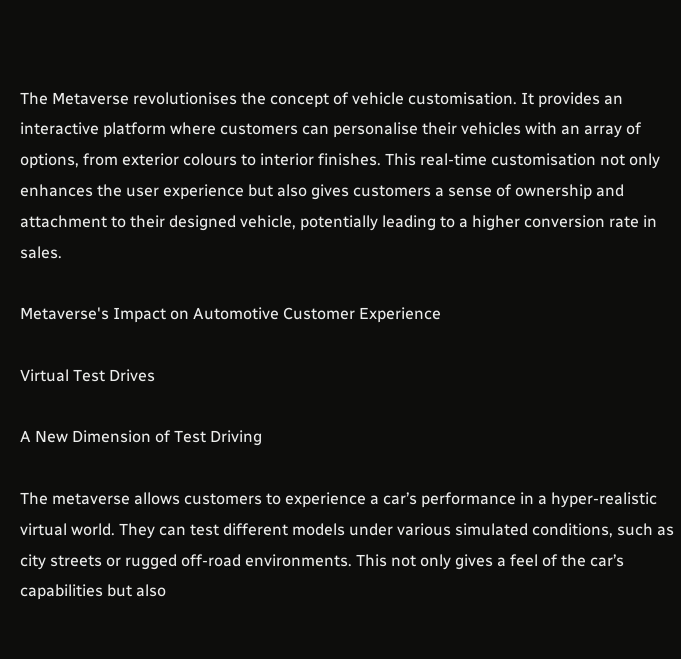The Metaverse revolutionises the concept of vehicle customisation. It provides an interactive platform where customers can personalise their vehicles with an array of options, from exterior colours to interior finishes. This real-time customisation not only enhances the user experience but also gives customers a sense of ownership and attachment to their designed vehicle, potentially leading to a higher conversion rate in sales.

Metaverse's Impact on Automotive Customer Experience

Virtual Test Drives

A New Dimension of Test Driving

The metaverse allows customers to experience a car’s performance in a hyper-realistic virtual world. They can test different models under various simulated conditions, such as city streets or rugged off-road environments. This not only gives a feel of the car’s capabilities but also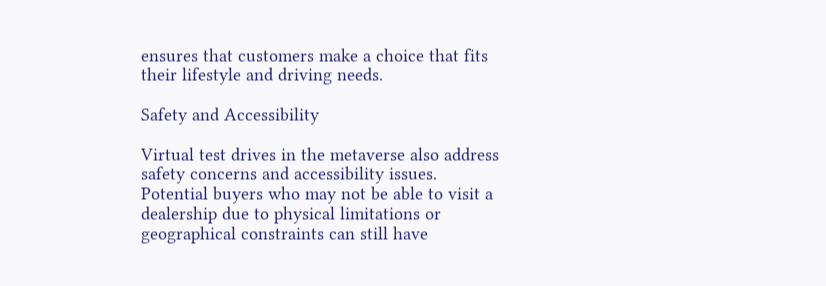ensures that customers make a choice that fits their lifestyle and driving needs.

Safety and Accessibility

Virtual test drives in the metaverse also address safety concerns and accessibility issues. Potential buyers who may not be able to visit a dealership due to physical limitations or geographical constraints can still have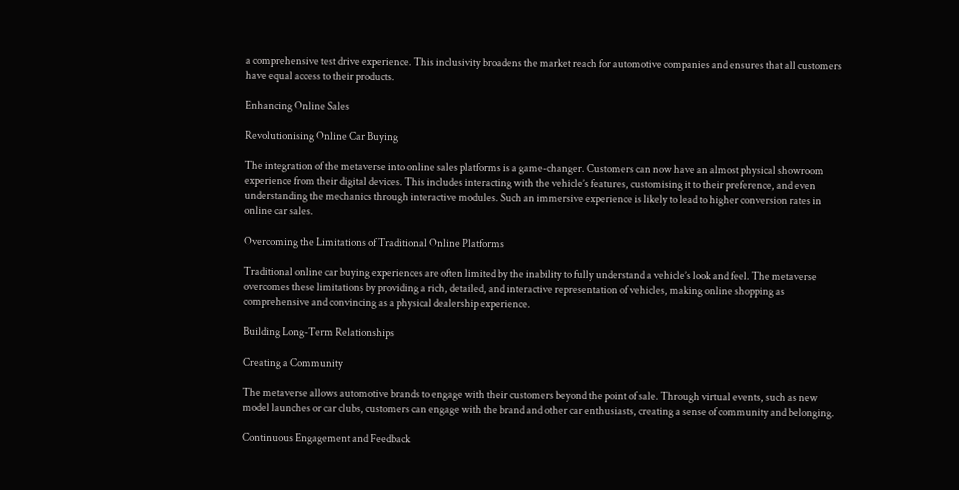a comprehensive test drive experience. This inclusivity broadens the market reach for automotive companies and ensures that all customers have equal access to their products.

Enhancing Online Sales

Revolutionising Online Car Buying

The integration of the metaverse into online sales platforms is a game-changer. Customers can now have an almost physical showroom experience from their digital devices. This includes interacting with the vehicle’s features, customising it to their preference, and even understanding the mechanics through interactive modules. Such an immersive experience is likely to lead to higher conversion rates in online car sales.

Overcoming the Limitations of Traditional Online Platforms

Traditional online car buying experiences are often limited by the inability to fully understand a vehicle’s look and feel. The metaverse overcomes these limitations by providing a rich, detailed, and interactive representation of vehicles, making online shopping as comprehensive and convincing as a physical dealership experience.

Building Long-Term Relationships

Creating a Community

The metaverse allows automotive brands to engage with their customers beyond the point of sale. Through virtual events, such as new model launches or car clubs, customers can engage with the brand and other car enthusiasts, creating a sense of community and belonging.

Continuous Engagement and Feedback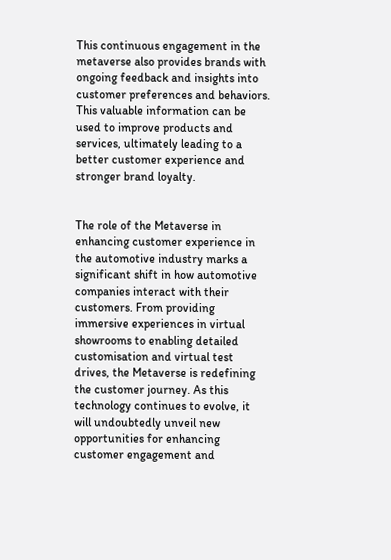This continuous engagement in the metaverse also provides brands with ongoing feedback and insights into customer preferences and behaviors. This valuable information can be used to improve products and services, ultimately leading to a better customer experience and stronger brand loyalty.


The role of the Metaverse in enhancing customer experience in the automotive industry marks a significant shift in how automotive companies interact with their customers. From providing immersive experiences in virtual showrooms to enabling detailed customisation and virtual test drives, the Metaverse is redefining the customer journey. As this technology continues to evolve, it will undoubtedly unveil new opportunities for enhancing customer engagement and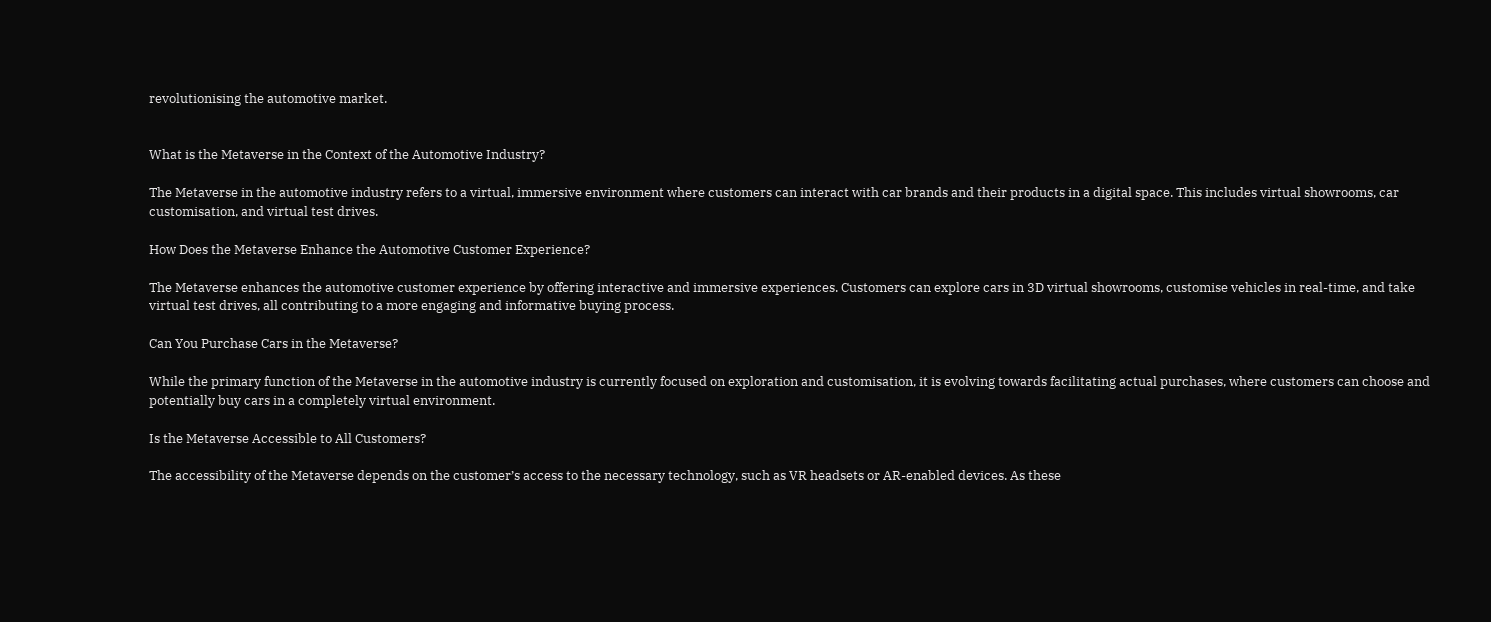revolutionising the automotive market.


What is the Metaverse in the Context of the Automotive Industry?

The Metaverse in the automotive industry refers to a virtual, immersive environment where customers can interact with car brands and their products in a digital space. This includes virtual showrooms, car customisation, and virtual test drives.

How Does the Metaverse Enhance the Automotive Customer Experience?

The Metaverse enhances the automotive customer experience by offering interactive and immersive experiences. Customers can explore cars in 3D virtual showrooms, customise vehicles in real-time, and take virtual test drives, all contributing to a more engaging and informative buying process.

Can You Purchase Cars in the Metaverse?

While the primary function of the Metaverse in the automotive industry is currently focused on exploration and customisation, it is evolving towards facilitating actual purchases, where customers can choose and potentially buy cars in a completely virtual environment.

Is the Metaverse Accessible to All Customers?

The accessibility of the Metaverse depends on the customer’s access to the necessary technology, such as VR headsets or AR-enabled devices. As these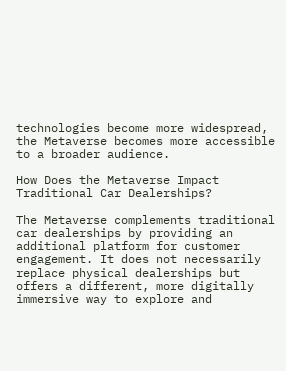technologies become more widespread, the Metaverse becomes more accessible to a broader audience.

How Does the Metaverse Impact Traditional Car Dealerships?

The Metaverse complements traditional car dealerships by providing an additional platform for customer engagement. It does not necessarily replace physical dealerships but offers a different, more digitally immersive way to explore and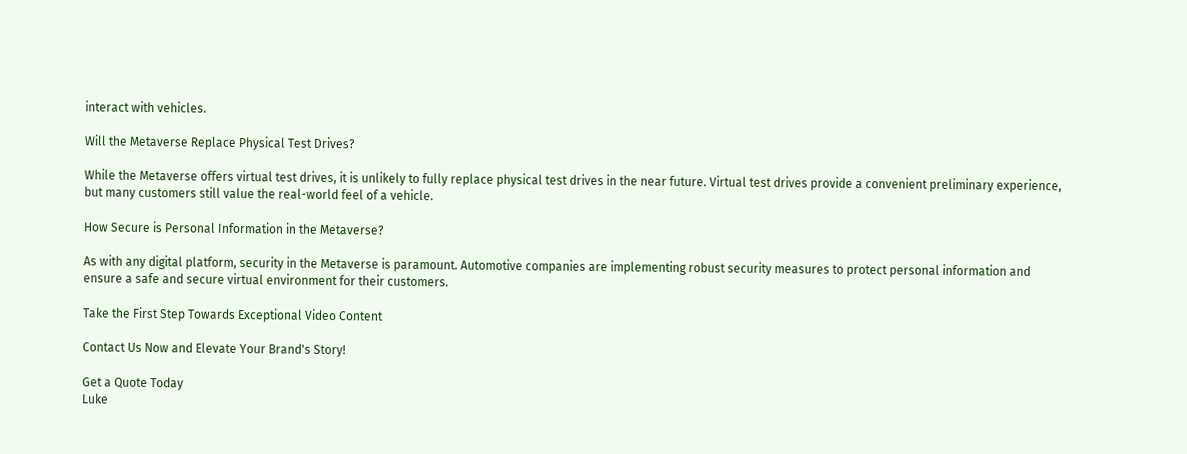interact with vehicles.

Will the Metaverse Replace Physical Test Drives?

While the Metaverse offers virtual test drives, it is unlikely to fully replace physical test drives in the near future. Virtual test drives provide a convenient preliminary experience, but many customers still value the real-world feel of a vehicle.

How Secure is Personal Information in the Metaverse?

As with any digital platform, security in the Metaverse is paramount. Automotive companies are implementing robust security measures to protect personal information and ensure a safe and secure virtual environment for their customers.

Take the First Step Towards Exceptional Video Content

Contact Us Now and Elevate Your Brand's Story!

Get a Quote Today
Luke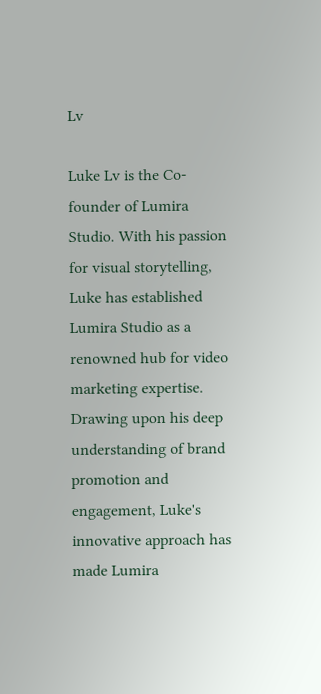Lv

Luke Lv is the Co-founder of Lumira Studio. With his passion for visual storytelling, Luke has established Lumira Studio as a renowned hub for video marketing expertise. Drawing upon his deep understanding of brand promotion and engagement, Luke's innovative approach has made Lumira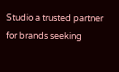Studio a trusted partner for brands seeking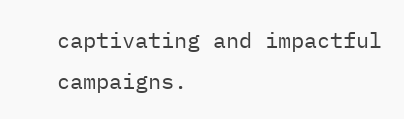captivating and impactful campaigns.